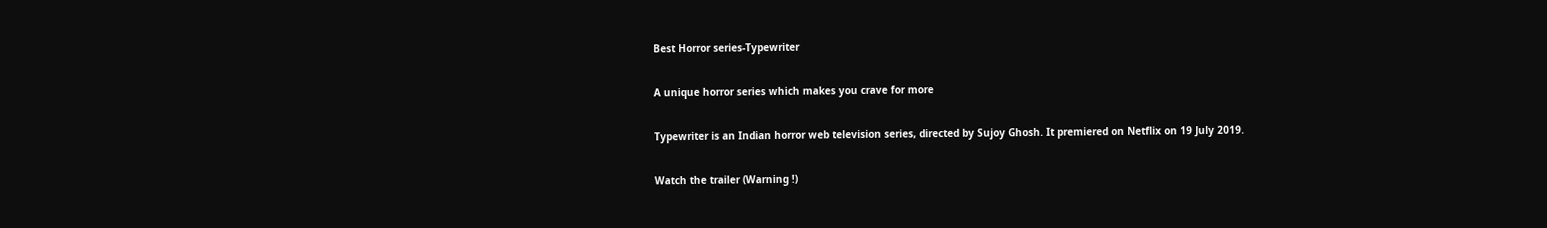Best Horror series-Typewriter

A unique horror series which makes you crave for more

Typewriter is an Indian horror web television series, directed by Sujoy Ghosh. It premiered on Netflix on 19 July 2019.

Watch the trailer (Warning !)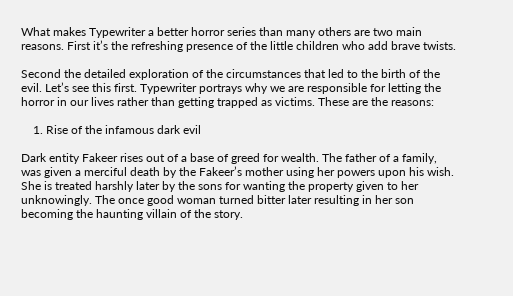What makes Typewriter a better horror series than many others are two main reasons. First it’s the refreshing presence of the little children who add brave twists.

Second the detailed exploration of the circumstances that led to the birth of the evil. Let’s see this first. Typewriter portrays why we are responsible for letting the horror in our lives rather than getting trapped as victims. These are the reasons:

    1. Rise of the infamous dark evil

Dark entity Fakeer rises out of a base of greed for wealth. The father of a family, was given a merciful death by the Fakeer’s mother using her powers upon his wish. She is treated harshly later by the sons for wanting the property given to her unknowingly. The once good woman turned bitter later resulting in her son becoming the haunting villain of the story.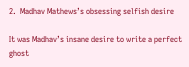2.  Madhav Mathews’s obsessing selfish desire

It was Madhav’s insane desire to write a perfect ghost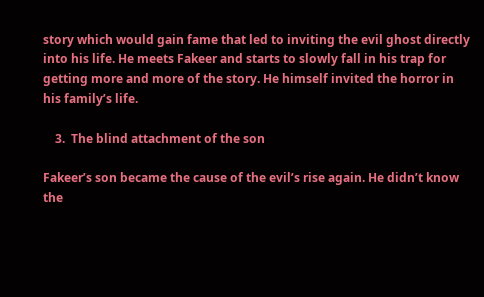story which would gain fame that led to inviting the evil ghost directly into his life. He meets Fakeer and starts to slowly fall in his trap for getting more and more of the story. He himself invited the horror in his family’s life.

    3.  The blind attachment of the son

Fakeer’s son became the cause of the evil’s rise again. He didn’t know the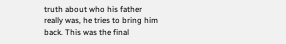truth about who his father really was, he tries to bring him back. This was the final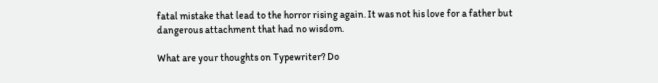fatal mistake that lead to the horror rising again. It was not his love for a father but dangerous attachment that had no wisdom.

What are your thoughts on Typewriter? Do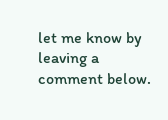let me know by leaving a comment below.